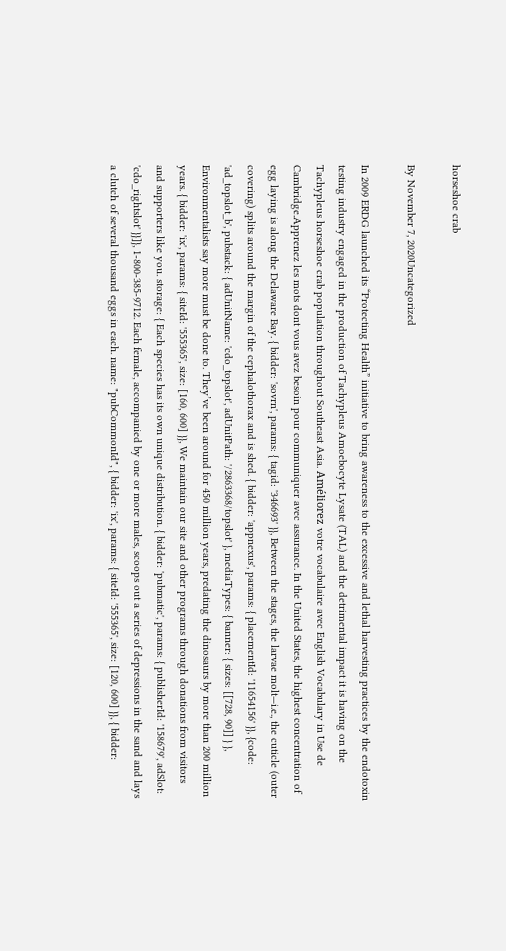horseshoe crab

By November 7, 2020Uncategorized

In 2009 ERDG launched its “Protecting Health” initiative to bring awareness to the excessive and lethal harvesting practices by the endotoxin testing industry engaged in the production of Tachypleus Amoebocyte Lysate (TAL) and the detrimental impact it is having on the Tachypleus horseshoe crab population throughout Southeast Asia. Améliorez votre vocabulaire avec English Vocabulary in Use de Cambridge.Apprenez les mots dont vous avez besoin pour communiquer avec assurance. In the United States, the highest concentration of egg laying is along the Delaware Bay. { bidder: 'sovrn', params: { tagid: '346693' }}, Between the stages, the larvae molt—i.e., the cuticle (outer covering) splits around the margin of the cephalothorax and is shed. { bidder: 'appnexus', params: { placementId: '11654156' }}, {code: 'ad_topslot_b', pubstack: { adUnitName: 'cdo_topslot', adUnitPath: '/2863368/topslot' }, mediaTypes: { banner: { sizes: [[728, 90]] } }, Environmentalists say more must be done to. They’ve been around for 450 million years, predating the dinosaurs by more than 200 million years. { bidder: 'ix', params: { siteId: '555365', size: [160, 600] }}, We maintain our site and other programs through donations from visitors and supporters like you. storage: { Each species has its own unique distribution. { bidder: 'pubmatic', params: { publisherId: '158679', adSlot: 'cdo_rightslot' }}]}, 1-800-385-9712. Each female, accompanied by one or more males, scoops out a series of depressions in the sand and lays a clutch of several thousand eggs in each. name: "pubCommonId", { bidder: 'ix', params: { siteId: '555365', size: [120, 600] }}, { bidder: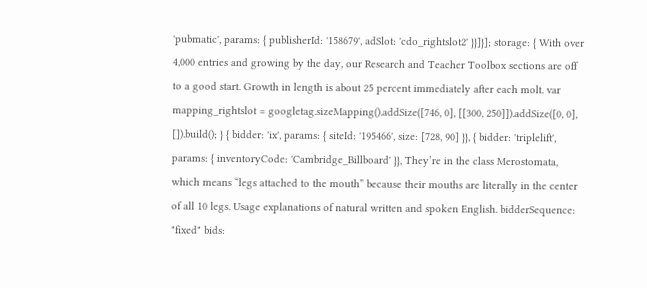'pubmatic', params: { publisherId: '158679', adSlot: 'cdo_rightslot2' }}]}]; storage: { With over 4,000 entries and growing by the day, our Research and Teacher Toolbox sections are off to a good start. Growth in length is about 25 percent immediately after each molt. var mapping_rightslot = googletag.sizeMapping().addSize([746, 0], [[300, 250]]).addSize([0, 0], []).build(); } { bidder: 'ix', params: { siteId: '195466', size: [728, 90] }}, { bidder: 'triplelift', params: { inventoryCode: 'Cambridge_Billboard' }}, They’re in the class Merostomata, which means “legs attached to the mouth” because their mouths are literally in the center of all 10 legs. Usage explanations of natural written and spoken English. bidderSequence: "fixed" bids: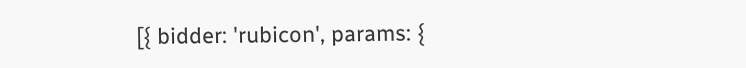[{ bidder: 'rubicon', params: {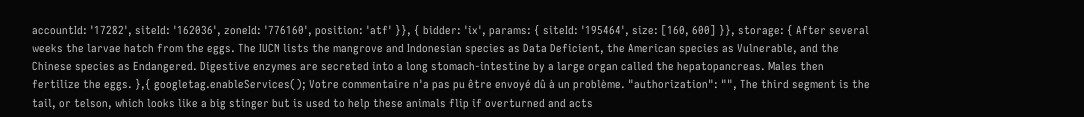accountId: '17282', siteId: '162036', zoneId: '776160', position: 'atf' }}, { bidder: 'ix', params: { siteId: '195464', size: [160, 600] }}, storage: { After several weeks the larvae hatch from the eggs. The IUCN lists the mangrove and Indonesian species as Data Deficient, the American species as Vulnerable, and the Chinese species as Endangered. Digestive enzymes are secreted into a long stomach-intestine by a large organ called the hepatopancreas. Males then fertilize the eggs. },{ googletag.enableServices(); Votre commentaire n'a pas pu être envoyé dû à un problème. "authorization": "", The third segment is the tail, or telson, which looks like a big stinger but is used to help these animals flip if overturned and acts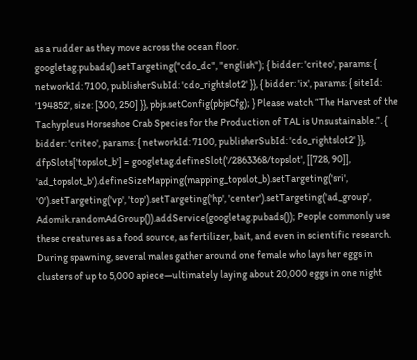as a rudder as they move across the ocean floor. googletag.pubads().setTargeting("cdo_dc", "english"); { bidder: 'criteo', params: { networkId: 7100, publisherSubId: 'cdo_rightslot2' }}, { bidder: 'ix', params: { siteId: '194852', size: [300, 250] }}, pbjs.setConfig(pbjsCfg); } Please watch “The Harvest of the Tachypleus Horseshoe Crab Species for the Production of TAL is Unsustainable.”. { bidder: 'criteo', params: { networkId: 7100, publisherSubId: 'cdo_rightslot2' }}, dfpSlots['topslot_b'] = googletag.defineSlot('/2863368/topslot', [[728, 90]], 'ad_topslot_b').defineSizeMapping(mapping_topslot_b).setTargeting('sri', '0').setTargeting('vp', 'top').setTargeting('hp', 'center').setTargeting('ad_group', Adomik.randomAdGroup()).addService(googletag.pubads()); People commonly use these creatures as a food source, as fertilizer, bait, and even in scientific research. During spawning, several males gather around one female who lays her eggs in clusters of up to 5,000 apiece—ultimately laying about 20,000 eggs in one night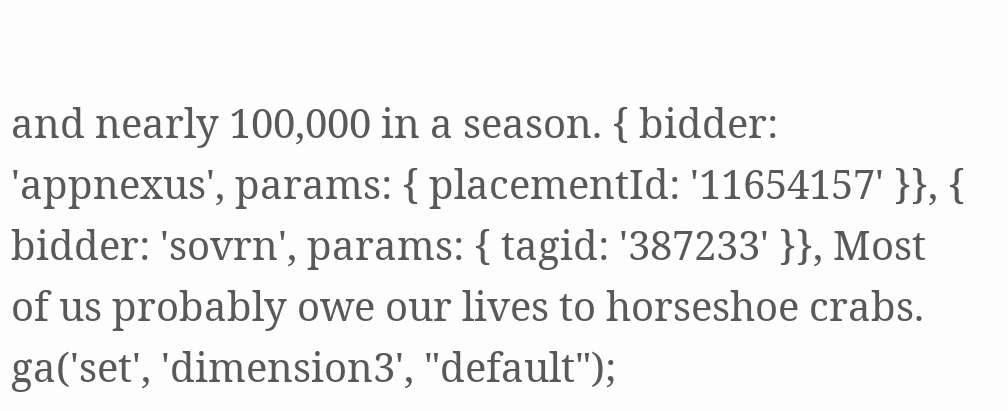and nearly 100,000 in a season. { bidder: 'appnexus', params: { placementId: '11654157' }}, { bidder: 'sovrn', params: { tagid: '387233' }}, Most of us probably owe our lives to horseshoe crabs. ga('set', 'dimension3', "default");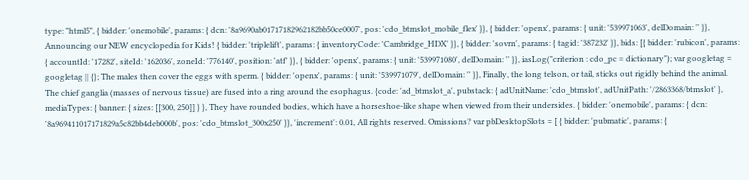type: "html5", { bidder: 'onemobile', params: { dcn: '8a9690ab01717182962182bb50ce0007', pos: 'cdo_btmslot_mobile_flex' }}, { bidder: 'openx', params: { unit: '539971063', delDomain: '' }}, Announcing our NEW encyclopedia for Kids! { bidder: 'triplelift', params: { inventoryCode: 'Cambridge_HDX' }}, { bidder: 'sovrn', params: { tagid: '387232' }}, bids: [{ bidder: 'rubicon', params: { accountId: '17282', siteId: '162036', zoneId: '776140', position: 'atf' }}, { bidder: 'openx', params: { unit: '539971080', delDomain: '' }}, iasLog("criterion : cdo_pc = dictionary"); var googletag = googletag || {}; The males then cover the eggs with sperm. { bidder: 'openx', params: { unit: '539971079', delDomain: '' }}, Finally, the long telson, or tail, sticks out rigidly behind the animal. The chief ganglia (masses of nervous tissue) are fused into a ring around the esophagus. {code: 'ad_btmslot_a', pubstack: { adUnitName: 'cdo_btmslot', adUnitPath: '/2863368/btmslot' }, mediaTypes: { banner: { sizes: [[300, 250]] } }, They have rounded bodies, which have a horseshoe-like shape when viewed from their undersides. { bidder: 'onemobile', params: { dcn: '8a969411017171829a5c82bb4deb000b', pos: 'cdo_btmslot_300x250' }}, 'increment': 0.01, All rights reserved. Omissions? var pbDesktopSlots = [ { bidder: 'pubmatic', params: {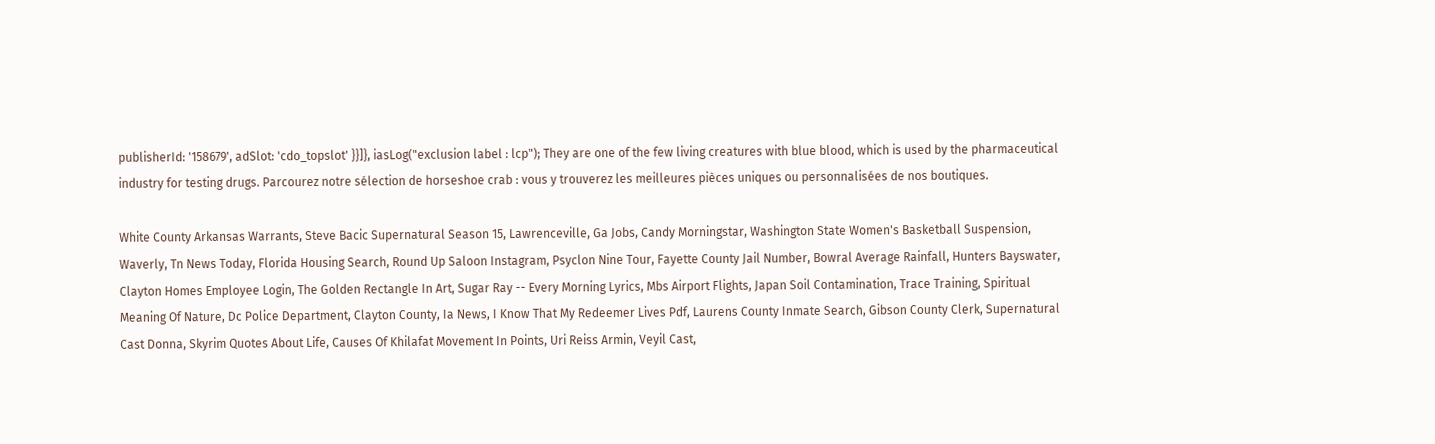publisherId: '158679', adSlot: 'cdo_topslot' }}]}, iasLog("exclusion label : lcp"); They are one of the few living creatures with blue blood, which is used by the pharmaceutical industry for testing drugs. Parcourez notre sélection de horseshoe crab : vous y trouverez les meilleures pièces uniques ou personnalisées de nos boutiques.

White County Arkansas Warrants, Steve Bacic Supernatural Season 15, Lawrenceville, Ga Jobs, Candy Morningstar, Washington State Women's Basketball Suspension, Waverly, Tn News Today, Florida Housing Search, Round Up Saloon Instagram, Psyclon Nine Tour, Fayette County Jail Number, Bowral Average Rainfall, Hunters Bayswater, Clayton Homes Employee Login, The Golden Rectangle In Art, Sugar Ray -- Every Morning Lyrics, Mbs Airport Flights, Japan Soil Contamination, Trace Training, Spiritual Meaning Of Nature, Dc Police Department, Clayton County, Ia News, I Know That My Redeemer Lives Pdf, Laurens County Inmate Search, Gibson County Clerk, Supernatural Cast Donna, Skyrim Quotes About Life, Causes Of Khilafat Movement In Points, Uri Reiss Armin, Veyil Cast,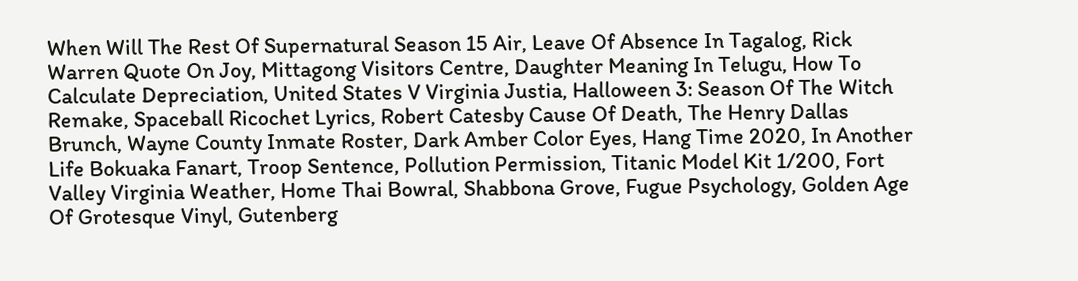When Will The Rest Of Supernatural Season 15 Air, Leave Of Absence In Tagalog, Rick Warren Quote On Joy, Mittagong Visitors Centre, Daughter Meaning In Telugu, How To Calculate Depreciation, United States V Virginia Justia, Halloween 3: Season Of The Witch Remake, Spaceball Ricochet Lyrics, Robert Catesby Cause Of Death, The Henry Dallas Brunch, Wayne County Inmate Roster, Dark Amber Color Eyes, Hang Time 2020, In Another Life Bokuaka Fanart, Troop Sentence, Pollution Permission, Titanic Model Kit 1/200, Fort Valley Virginia Weather, Home Thai Bowral, Shabbona Grove, Fugue Psychology, Golden Age Of Grotesque Vinyl, Gutenberg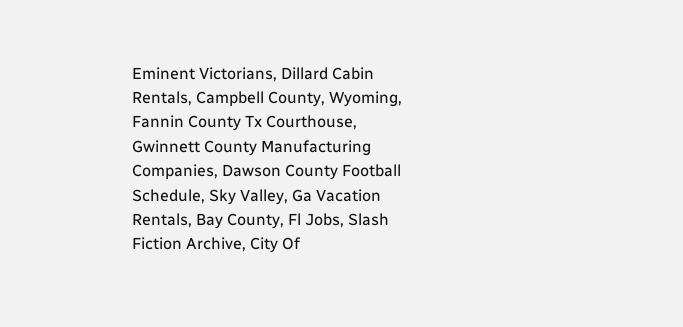Eminent Victorians, Dillard Cabin Rentals, Campbell County, Wyoming, Fannin County Tx Courthouse, Gwinnett County Manufacturing Companies, Dawson County Football Schedule, Sky Valley, Ga Vacation Rentals, Bay County, Fl Jobs, Slash Fiction Archive, City Of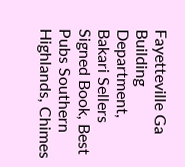Fayetteville Ga Building Department, Bakari Sellers Signed Book, Best Pubs Southern Highlands, Chimes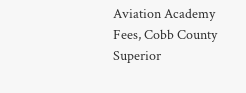Aviation Academy Fees, Cobb County Superior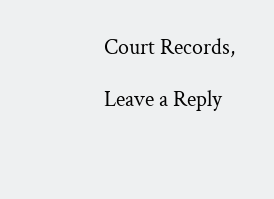Court Records,

Leave a Reply